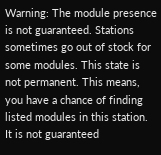Warning: The module presence is not guaranteed. Stations sometimes go out of stock for some modules. This state is not permanent. This means, you have a chance of finding listed modules in this station. It is not guaranteed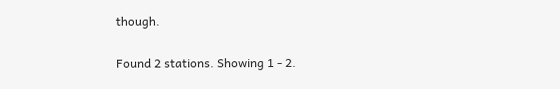though.

Found 2 stations. Showing 1 - 2.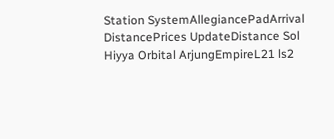Station SystemAllegiancePadArrival DistancePrices UpdateDistance Sol
Hiyya Orbital ArjungEmpireL21 ls2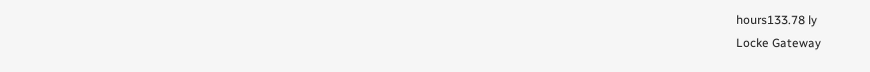hours133.78 ly
Locke Gateway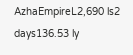AzhaEmpireL2,690 ls2 days136.53 ly